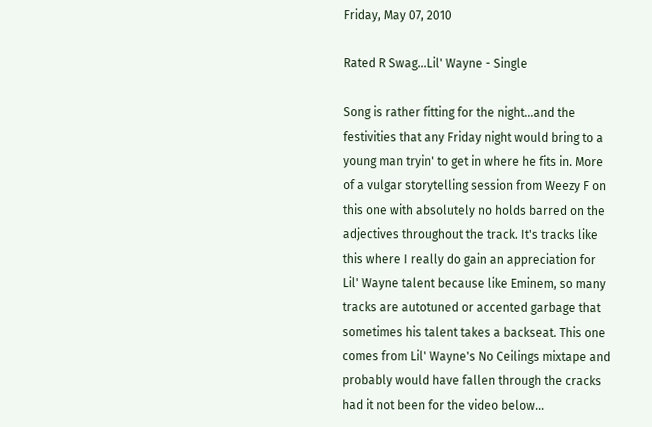Friday, May 07, 2010

Rated R Swag...Lil' Wayne - Single

Song is rather fitting for the night...and the festivities that any Friday night would bring to a young man tryin' to get in where he fits in. More of a vulgar storytelling session from Weezy F on this one with absolutely no holds barred on the adjectives throughout the track. It's tracks like this where I really do gain an appreciation for Lil' Wayne talent because like Eminem, so many tracks are autotuned or accented garbage that sometimes his talent takes a backseat. This one comes from Lil' Wayne's No Ceilings mixtape and probably would have fallen through the cracks had it not been for the video below...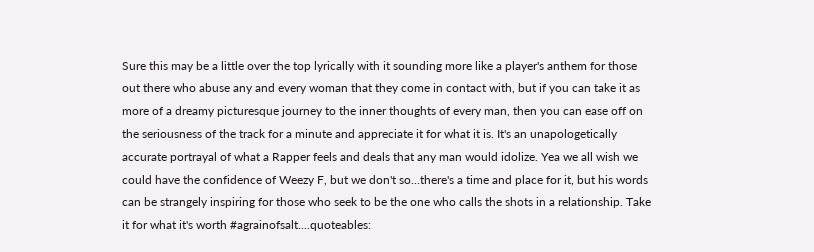Sure this may be a little over the top lyrically with it sounding more like a player's anthem for those out there who abuse any and every woman that they come in contact with, but if you can take it as more of a dreamy picturesque journey to the inner thoughts of every man, then you can ease off on the seriousness of the track for a minute and appreciate it for what it is. It's an unapologetically accurate portrayal of what a Rapper feels and deals that any man would idolize. Yea we all wish we could have the confidence of Weezy F, but we don't so...there's a time and place for it, but his words can be strangely inspiring for those who seek to be the one who calls the shots in a relationship. Take it for what it's worth #agrainofsalt....quoteables: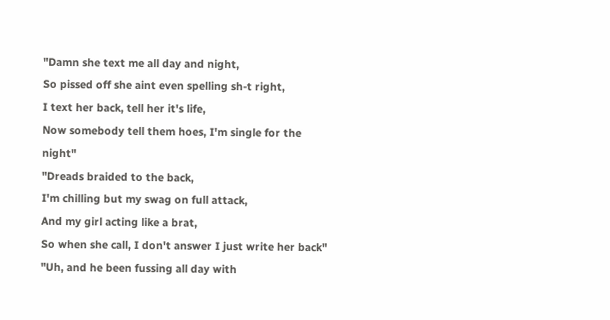"Damn she text me all day and night,
So pissed off she aint even spelling sh-t right,
I text her back, tell her it's life,
Now somebody tell them hoes, I'm single for the night"
"Dreads braided to the back,
I'm chilling but my swag on full attack,
And my girl acting like a brat,
So when she call, I don't answer I just write her back"
"Uh, and he been fussing all day with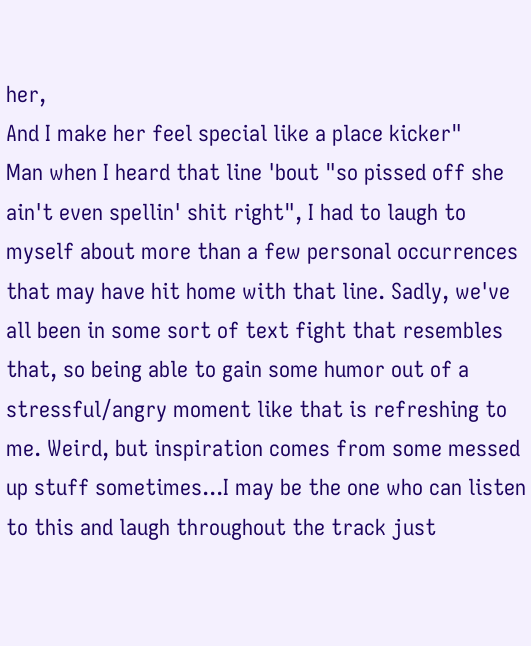her,
And I make her feel special like a place kicker"
Man when I heard that line 'bout "so pissed off she ain't even spellin' shit right", I had to laugh to myself about more than a few personal occurrences that may have hit home with that line. Sadly, we've all been in some sort of text fight that resembles that, so being able to gain some humor out of a stressful/angry moment like that is refreshing to me. Weird, but inspiration comes from some messed up stuff sometimes...I may be the one who can listen to this and laugh throughout the track just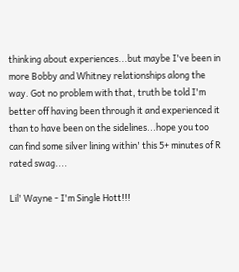thinking about experiences...but maybe I've been in more Bobby and Whitney relationships along the way. Got no problem with that, truth be told I'm better off having been through it and experienced it than to have been on the sidelines...hope you too can find some silver lining within' this 5+ minutes of R rated swag....

Lil' Wayne - I'm Single Hott!!!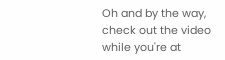Oh and by the way, check out the video while you're at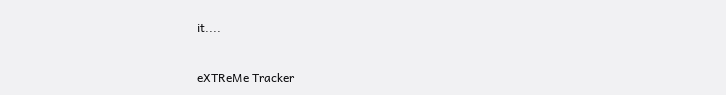it....


eXTReMe Tracker